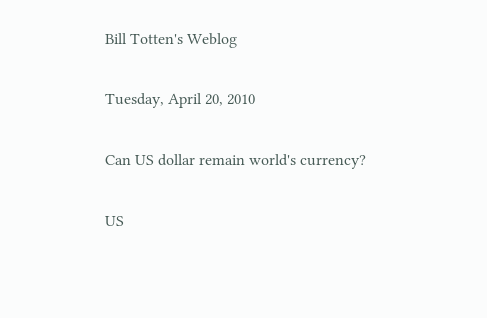Bill Totten's Weblog

Tuesday, April 20, 2010

Can US dollar remain world's currency?

US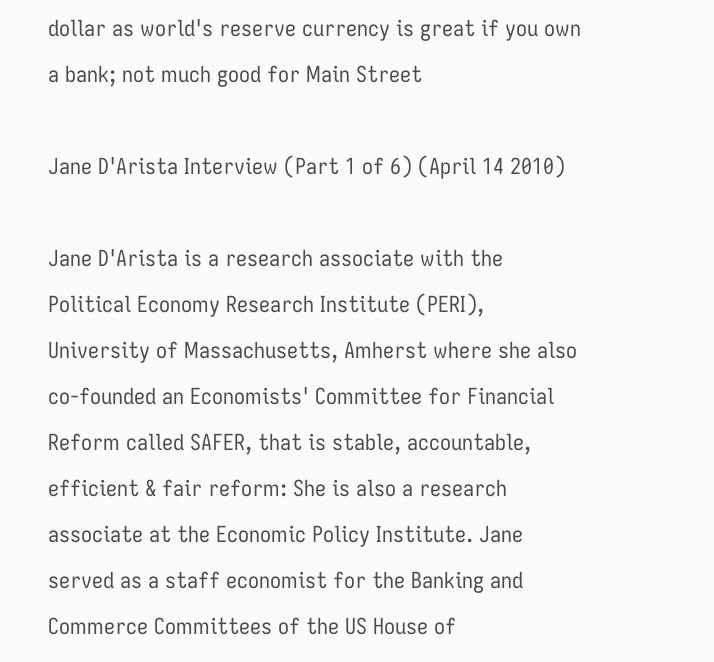dollar as world's reserve currency is great if you own a bank; not much good for Main Street

Jane D'Arista Interview (Part 1 of 6) (April 14 2010)

Jane D'Arista is a research associate with the Political Economy Research Institute (PERI), University of Massachusetts, Amherst where she also co-founded an Economists' Committee for Financial Reform called SAFER, that is stable, accountable, efficient & fair reform: She is also a research associate at the Economic Policy Institute. Jane served as a staff economist for the Banking and Commerce Committees of the US House of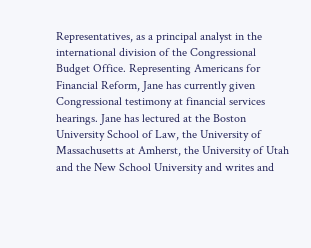Representatives, as a principal analyst in the international division of the Congressional Budget Office. Representing Americans for Financial Reform, Jane has currently given Congressional testimony at financial services hearings. Jane has lectured at the Boston University School of Law, the University of Massachusetts at Amherst, the University of Utah and the New School University and writes and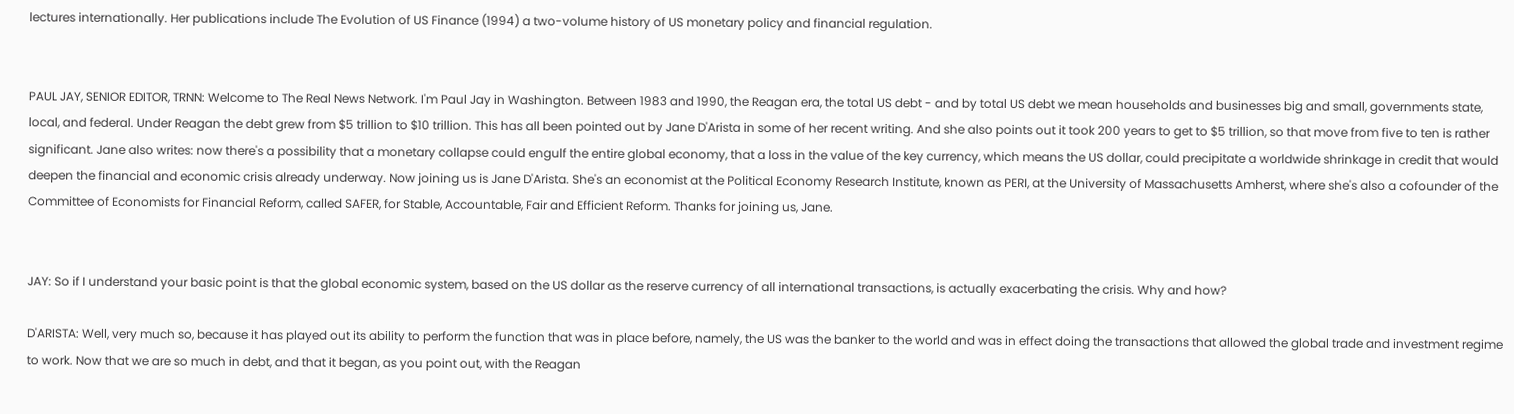lectures internationally. Her publications include The Evolution of US Finance (1994) a two-volume history of US monetary policy and financial regulation.


PAUL JAY, SENIOR EDITOR, TRNN: Welcome to The Real News Network. I'm Paul Jay in Washington. Between 1983 and 1990, the Reagan era, the total US debt - and by total US debt we mean households and businesses big and small, governments state, local, and federal. Under Reagan the debt grew from $5 trillion to $10 trillion. This has all been pointed out by Jane D'Arista in some of her recent writing. And she also points out it took 200 years to get to $5 trillion, so that move from five to ten is rather significant. Jane also writes: now there's a possibility that a monetary collapse could engulf the entire global economy, that a loss in the value of the key currency, which means the US dollar, could precipitate a worldwide shrinkage in credit that would deepen the financial and economic crisis already underway. Now joining us is Jane D'Arista. She's an economist at the Political Economy Research Institute, known as PERI, at the University of Massachusetts Amherst, where she's also a cofounder of the Committee of Economists for Financial Reform, called SAFER, for Stable, Accountable, Fair and Efficient Reform. Thanks for joining us, Jane.


JAY: So if I understand your basic point is that the global economic system, based on the US dollar as the reserve currency of all international transactions, is actually exacerbating the crisis. Why and how?

D'ARISTA: Well, very much so, because it has played out its ability to perform the function that was in place before, namely, the US was the banker to the world and was in effect doing the transactions that allowed the global trade and investment regime to work. Now that we are so much in debt, and that it began, as you point out, with the Reagan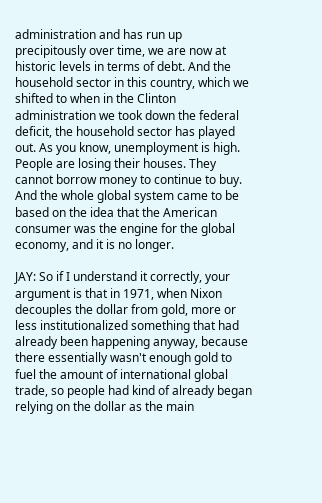administration and has run up precipitously over time, we are now at historic levels in terms of debt. And the household sector in this country, which we shifted to when in the Clinton administration we took down the federal deficit, the household sector has played out. As you know, unemployment is high. People are losing their houses. They cannot borrow money to continue to buy. And the whole global system came to be based on the idea that the American consumer was the engine for the global economy, and it is no longer.

JAY: So if I understand it correctly, your argument is that in 1971, when Nixon decouples the dollar from gold, more or less institutionalized something that had already been happening anyway, because there essentially wasn't enough gold to fuel the amount of international global trade, so people had kind of already began relying on the dollar as the main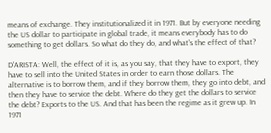means of exchange. They institutionalized it in 1971. But by everyone needing the US dollar to participate in global trade, it means everybody has to do something to get dollars. So what do they do, and what's the effect of that?

D'ARISTA: Well, the effect of it is, as you say, that they have to export, they have to sell into the United States in order to earn those dollars. The alternative is to borrow them, and if they borrow them, they go into debt, and then they have to service the debt. Where do they get the dollars to service the debt? Exports to the US. And that has been the regime as it grew up. In 1971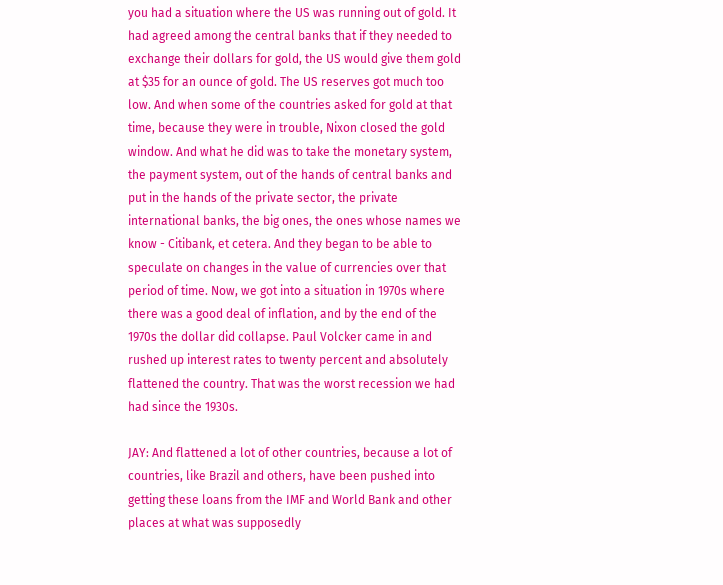you had a situation where the US was running out of gold. It had agreed among the central banks that if they needed to exchange their dollars for gold, the US would give them gold at $35 for an ounce of gold. The US reserves got much too low. And when some of the countries asked for gold at that time, because they were in trouble, Nixon closed the gold window. And what he did was to take the monetary system, the payment system, out of the hands of central banks and put in the hands of the private sector, the private international banks, the big ones, the ones whose names we know - Citibank, et cetera. And they began to be able to speculate on changes in the value of currencies over that period of time. Now, we got into a situation in 1970s where there was a good deal of inflation, and by the end of the 1970s the dollar did collapse. Paul Volcker came in and rushed up interest rates to twenty percent and absolutely flattened the country. That was the worst recession we had had since the 1930s.

JAY: And flattened a lot of other countries, because a lot of countries, like Brazil and others, have been pushed into getting these loans from the IMF and World Bank and other places at what was supposedly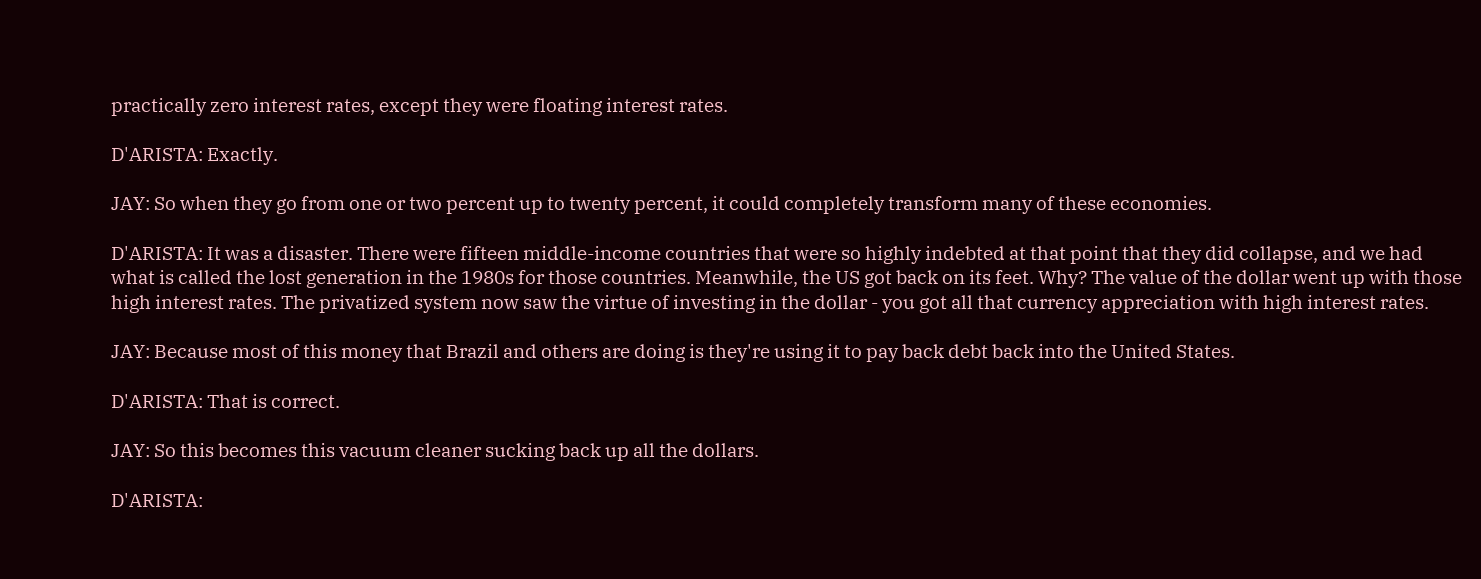practically zero interest rates, except they were floating interest rates.

D'ARISTA: Exactly.

JAY: So when they go from one or two percent up to twenty percent, it could completely transform many of these economies.

D'ARISTA: It was a disaster. There were fifteen middle-income countries that were so highly indebted at that point that they did collapse, and we had what is called the lost generation in the 1980s for those countries. Meanwhile, the US got back on its feet. Why? The value of the dollar went up with those high interest rates. The privatized system now saw the virtue of investing in the dollar - you got all that currency appreciation with high interest rates.

JAY: Because most of this money that Brazil and others are doing is they're using it to pay back debt back into the United States.

D'ARISTA: That is correct.

JAY: So this becomes this vacuum cleaner sucking back up all the dollars.

D'ARISTA: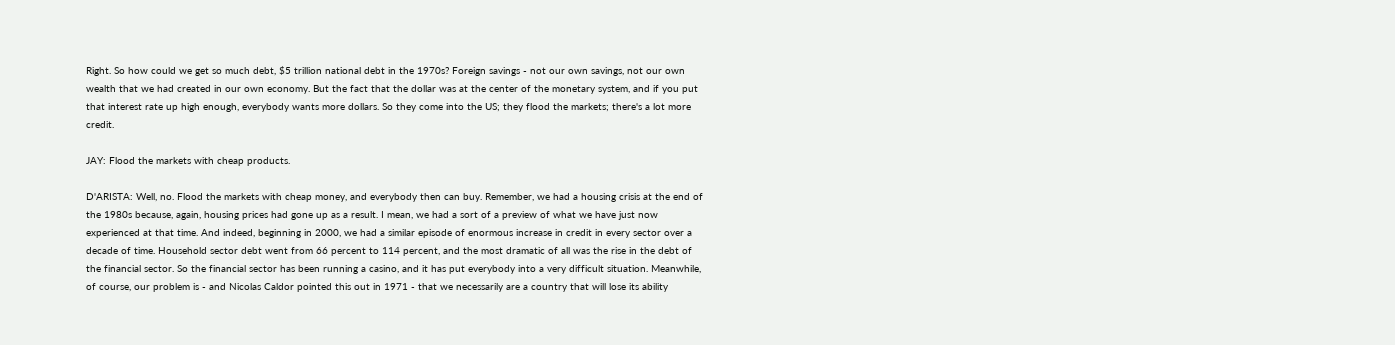Right. So how could we get so much debt, $5 trillion national debt in the 1970s? Foreign savings - not our own savings, not our own wealth that we had created in our own economy. But the fact that the dollar was at the center of the monetary system, and if you put that interest rate up high enough, everybody wants more dollars. So they come into the US; they flood the markets; there's a lot more credit.

JAY: Flood the markets with cheap products.

D'ARISTA: Well, no. Flood the markets with cheap money, and everybody then can buy. Remember, we had a housing crisis at the end of the 1980s because, again, housing prices had gone up as a result. I mean, we had a sort of a preview of what we have just now experienced at that time. And indeed, beginning in 2000, we had a similar episode of enormous increase in credit in every sector over a decade of time. Household sector debt went from 66 percent to 114 percent, and the most dramatic of all was the rise in the debt of the financial sector. So the financial sector has been running a casino, and it has put everybody into a very difficult situation. Meanwhile, of course, our problem is - and Nicolas Caldor pointed this out in 1971 - that we necessarily are a country that will lose its ability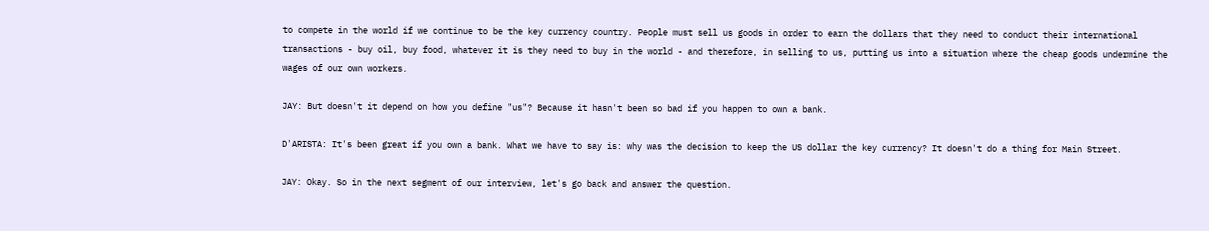to compete in the world if we continue to be the key currency country. People must sell us goods in order to earn the dollars that they need to conduct their international transactions - buy oil, buy food, whatever it is they need to buy in the world - and therefore, in selling to us, putting us into a situation where the cheap goods undermine the wages of our own workers.

JAY: But doesn't it depend on how you define "us"? Because it hasn't been so bad if you happen to own a bank.

D'ARISTA: It's been great if you own a bank. What we have to say is: why was the decision to keep the US dollar the key currency? It doesn't do a thing for Main Street.

JAY: Okay. So in the next segment of our interview, let's go back and answer the question.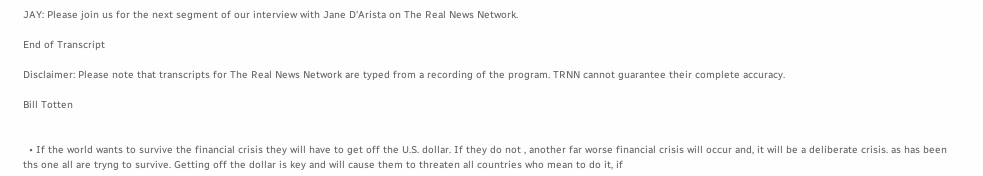JAY: Please join us for the next segment of our interview with Jane D'Arista on The Real News Network.

End of Transcript

Disclaimer: Please note that transcripts for The Real News Network are typed from a recording of the program. TRNN cannot guarantee their complete accuracy.

Bill Totten


  • If the world wants to survive the financial crisis they will have to get off the U.S. dollar. If they do not , another far worse financial crisis will occur and, it will be a deliberate crisis. as has been ths one all are tryng to survive. Getting off the dollar is key and will cause them to threaten all countries who mean to do it, if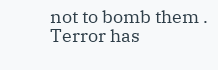not to bomb them . Terror has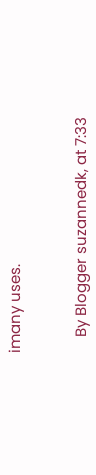imany uses.


    By Blogger suzannedk, at 7:33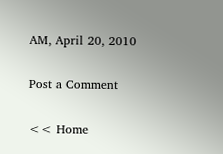AM, April 20, 2010

Post a Comment

<< Home